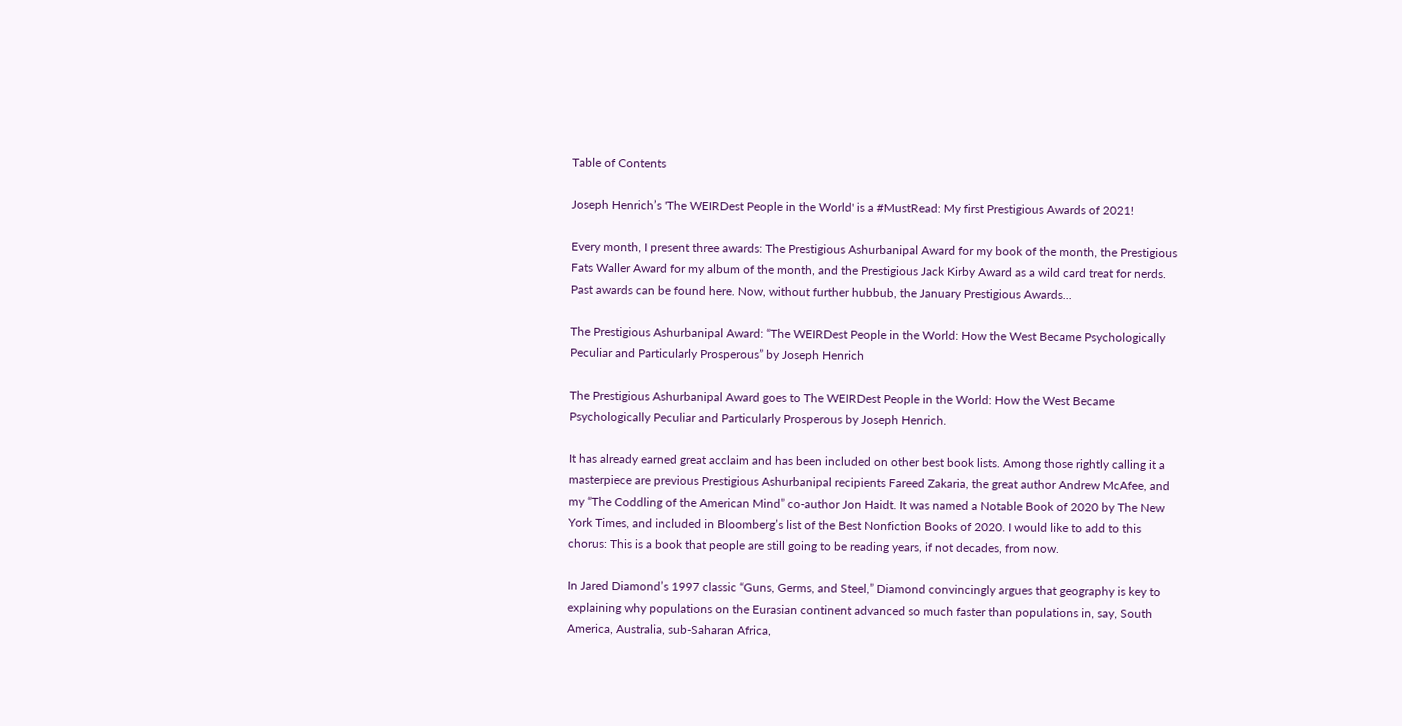Table of Contents

Joseph Henrich’s 'The WEIRDest People in the World' is a #MustRead: My first Prestigious Awards of 2021!

Every month, I present three awards: The Prestigious Ashurbanipal Award for my book of the month, the Prestigious Fats Waller Award for my album of the month, and the Prestigious Jack Kirby Award as a wild card treat for nerds. Past awards can be found here. Now, without further hubbub, the January Prestigious Awards...

The Prestigious Ashurbanipal Award: “The WEIRDest People in the World: How the West Became Psychologically Peculiar and Particularly Prosperous” by Joseph Henrich

The Prestigious Ashurbanipal Award goes to The WEIRDest People in the World: How the West Became Psychologically Peculiar and Particularly Prosperous by Joseph Henrich.

It has already earned great acclaim and has been included on other best book lists. Among those rightly calling it a masterpiece are previous Prestigious Ashurbanipal recipients Fareed Zakaria, the great author Andrew McAfee, and my “The Coddling of the American Mind” co-author Jon Haidt. It was named a Notable Book of 2020 by The New York Times, and included in Bloomberg’s list of the Best Nonfiction Books of 2020. I would like to add to this chorus: This is a book that people are still going to be reading years, if not decades, from now.

In Jared Diamond’s 1997 classic “Guns, Germs, and Steel,” Diamond convincingly argues that geography is key to explaining why populations on the Eurasian continent advanced so much faster than populations in, say, South America, Australia, sub-Saharan Africa,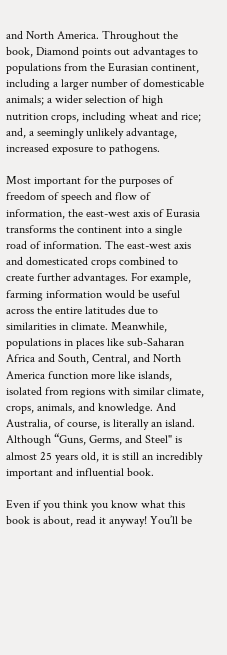and North America. Throughout the book, Diamond points out advantages to populations from the Eurasian continent, including a larger number of domesticable animals; a wider selection of high nutrition crops, including wheat and rice; and, a seemingly unlikely advantage, increased exposure to pathogens.

Most important for the purposes of freedom of speech and flow of information, the east-west axis of Eurasia transforms the continent into a single road of information. The east-west axis and domesticated crops combined to create further advantages. For example, farming information would be useful across the entire latitudes due to similarities in climate. Meanwhile, populations in places like sub-Saharan Africa and South, Central, and North America function more like islands, isolated from regions with similar climate, crops, animals, and knowledge. And Australia, of course, is literally an island. Although “Guns, Germs, and Steel" is almost 25 years old, it is still an incredibly important and influential book.

Even if you think you know what this book is about, read it anyway! You’ll be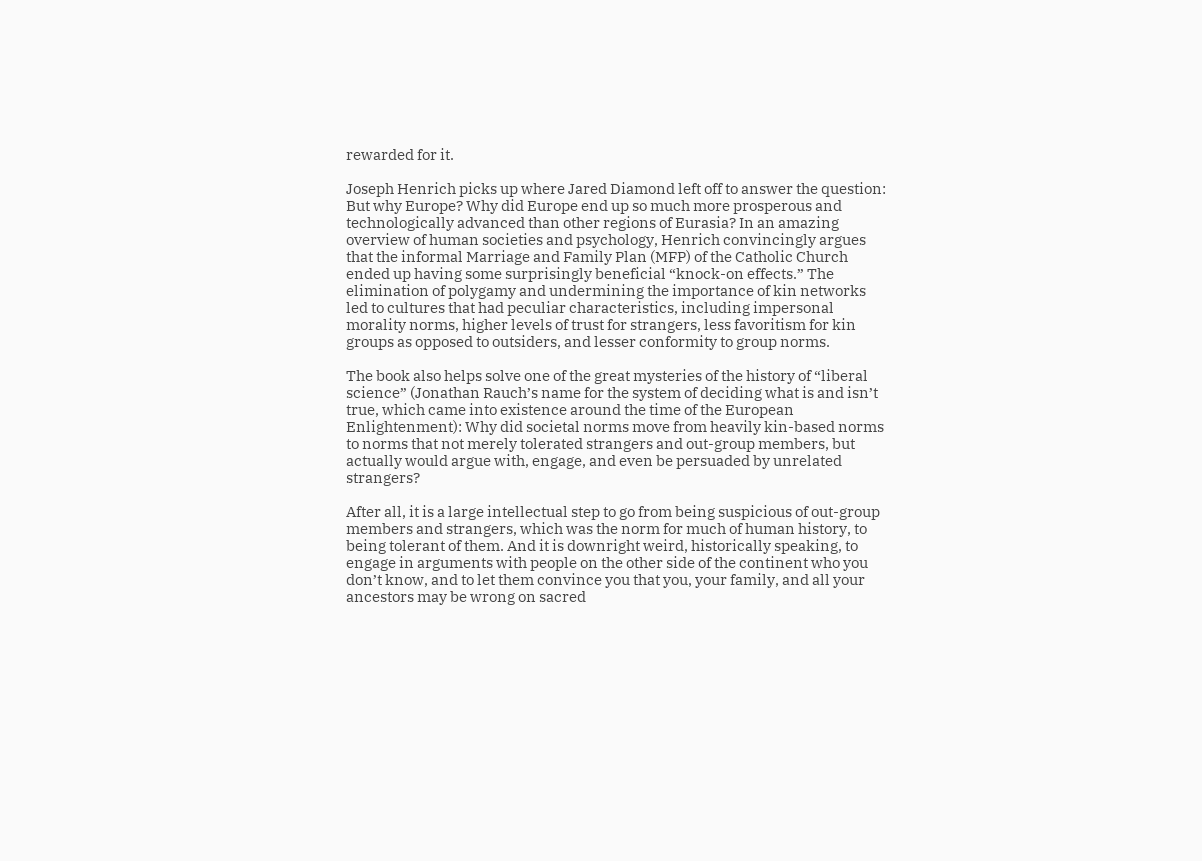rewarded for it.

Joseph Henrich picks up where Jared Diamond left off to answer the question: But why Europe? Why did Europe end up so much more prosperous and technologically advanced than other regions of Eurasia? In an amazing overview of human societies and psychology, Henrich convincingly argues that the informal Marriage and Family Plan (MFP) of the Catholic Church ended up having some surprisingly beneficial “knock-on effects.” The elimination of polygamy and undermining the importance of kin networks led to cultures that had peculiar characteristics, including impersonal morality norms, higher levels of trust for strangers, less favoritism for kin groups as opposed to outsiders, and lesser conformity to group norms.

The book also helps solve one of the great mysteries of the history of “liberal science” (Jonathan Rauch’s name for the system of deciding what is and isn’t true, which came into existence around the time of the European Enlightenment): Why did societal norms move from heavily kin-based norms to norms that not merely tolerated strangers and out-group members, but actually would argue with, engage, and even be persuaded by unrelated strangers?

After all, it is a large intellectual step to go from being suspicious of out-group members and strangers, which was the norm for much of human history, to being tolerant of them. And it is downright weird, historically speaking, to engage in arguments with people on the other side of the continent who you don’t know, and to let them convince you that you, your family, and all your ancestors may be wrong on sacred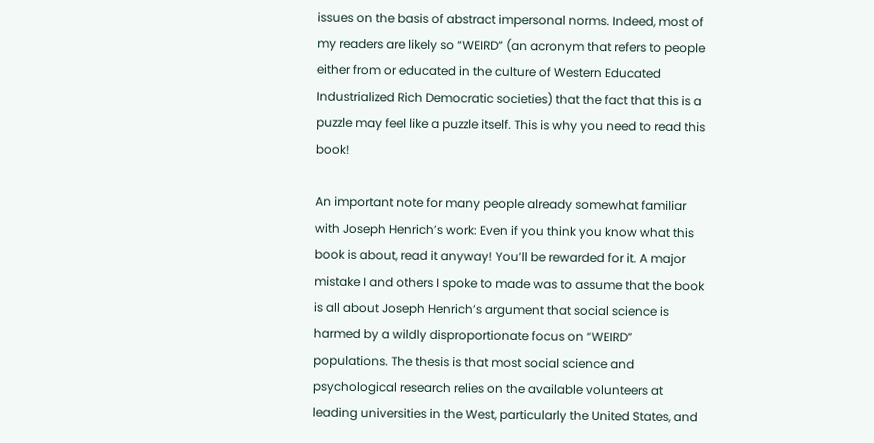issues on the basis of abstract impersonal norms. Indeed, most of my readers are likely so “WEIRD” (an acronym that refers to people either from or educated in the culture of Western Educated Industrialized Rich Democratic societies) that the fact that this is a puzzle may feel like a puzzle itself. This is why you need to read this book!

An important note for many people already somewhat familiar with Joseph Henrich’s work: Even if you think you know what this book is about, read it anyway! You’ll be rewarded for it. A major mistake I and others I spoke to made was to assume that the book is all about Joseph Henrich’s argument that social science is harmed by a wildly disproportionate focus on “WEIRD” populations. The thesis is that most social science and psychological research relies on the available volunteers at leading universities in the West, particularly the United States, and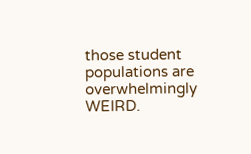those student populations are overwhelmingly WEIRD.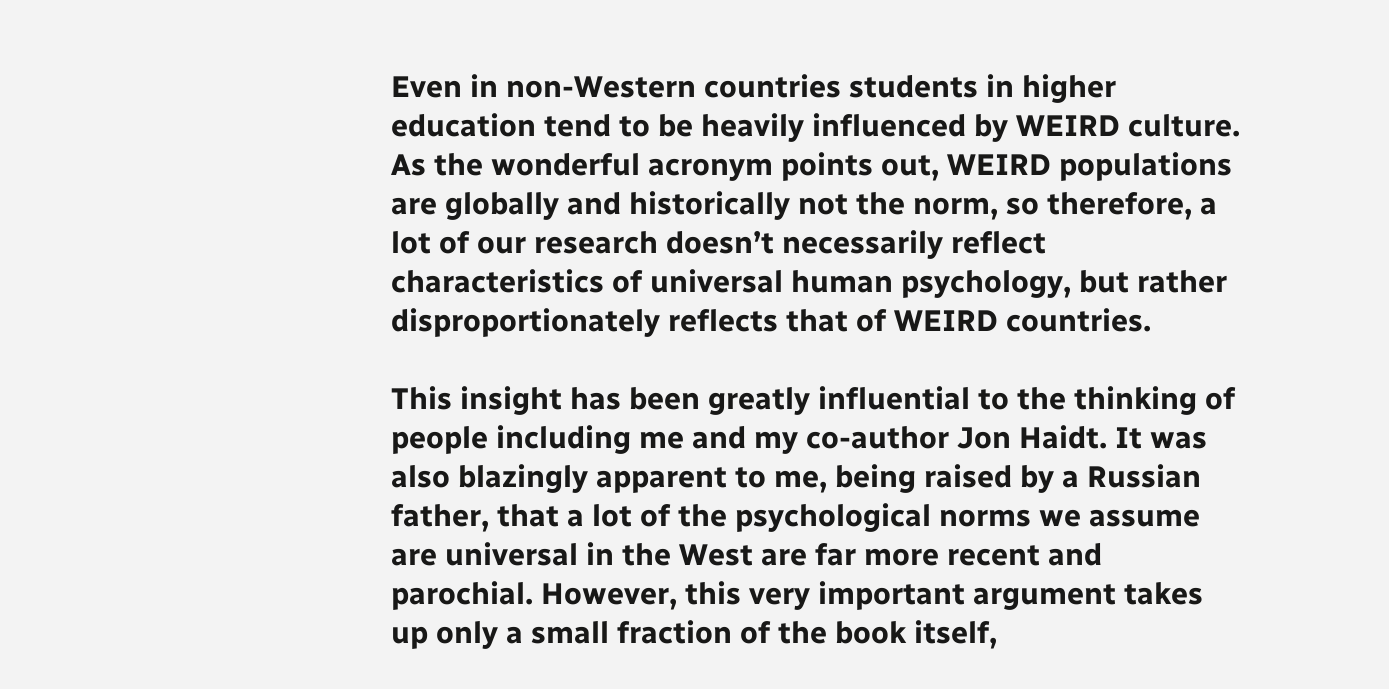Even in non-Western countries students in higher education tend to be heavily influenced by WEIRD culture. As the wonderful acronym points out, WEIRD populations are globally and historically not the norm, so therefore, a lot of our research doesn’t necessarily reflect characteristics of universal human psychology, but rather disproportionately reflects that of WEIRD countries.

This insight has been greatly influential to the thinking of people including me and my co-author Jon Haidt. It was also blazingly apparent to me, being raised by a Russian father, that a lot of the psychological norms we assume are universal in the West are far more recent and parochial. However, this very important argument takes up only a small fraction of the book itself,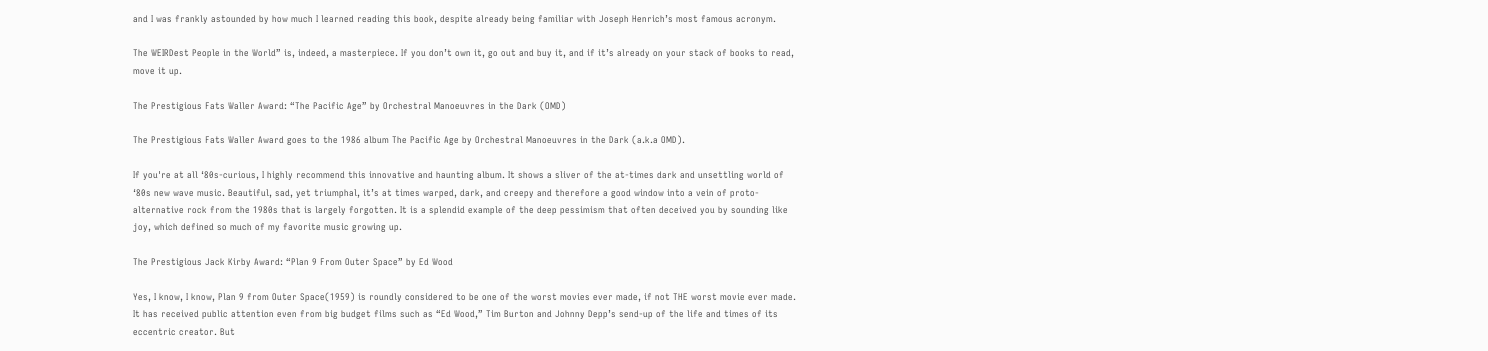and I was frankly astounded by how much I learned reading this book, despite already being familiar with Joseph Henrich’s most famous acronym.

The WEIRDest People in the World” is, indeed, a masterpiece. If you don’t own it, go out and buy it, and if it’s already on your stack of books to read, move it up.

The Prestigious Fats Waller Award: “The Pacific Age” by Orchestral Manoeuvres in the Dark (OMD)

The Prestigious Fats Waller Award goes to the 1986 album The Pacific Age by Orchestral Manoeuvres in the Dark (a.k.a OMD).

If you're at all ‘80s-curious, I highly recommend this innovative and haunting album. It shows a sliver of the at-times dark and unsettling world of ‘80s new wave music. Beautiful, sad, yet triumphal, it’s at times warped, dark, and creepy and therefore a good window into a vein of proto-alternative rock from the 1980s that is largely forgotten. It is a splendid example of the deep pessimism that often deceived you by sounding like joy, which defined so much of my favorite music growing up.

The Prestigious Jack Kirby Award: “Plan 9 From Outer Space” by Ed Wood

Yes, I know, I know, Plan 9 from Outer Space(1959) is roundly considered to be one of the worst movies ever made, if not THE worst movie ever made. It has received public attention even from big budget films such as “Ed Wood,” Tim Burton and Johnny Depp’s send-up of the life and times of its eccentric creator. But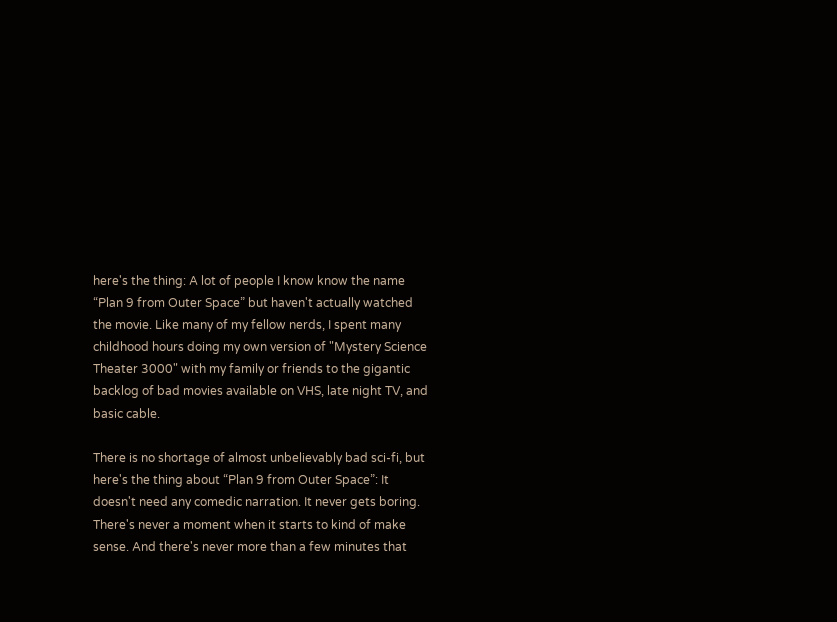here's the thing: A lot of people I know know the name “Plan 9 from Outer Space” but haven't actually watched the movie. Like many of my fellow nerds, I spent many childhood hours doing my own version of "Mystery Science Theater 3000" with my family or friends to the gigantic backlog of bad movies available on VHS, late night TV, and basic cable.

There is no shortage of almost unbelievably bad sci-fi, but here's the thing about “Plan 9 from Outer Space”: It doesn't need any comedic narration. It never gets boring. There's never a moment when it starts to kind of make sense. And there's never more than a few minutes that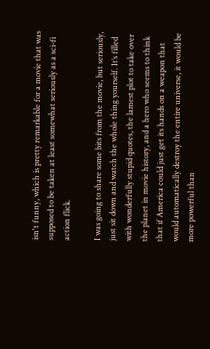isn't funny, which is pretty remarkable for a movie that was supposed to be taken at least somewhat seriously as a sci-fi action flick.

I was going to share some bits from the movie, but seriously, just sit down and watch the whole thing yourself. It’s filled with wonderfully stupid quotes, the lamest plot to take over the planet in movie history, and a hero who seems to think that if America could just get its hands on a weapon that would automatically destroy the entire universe, it would be more powerful than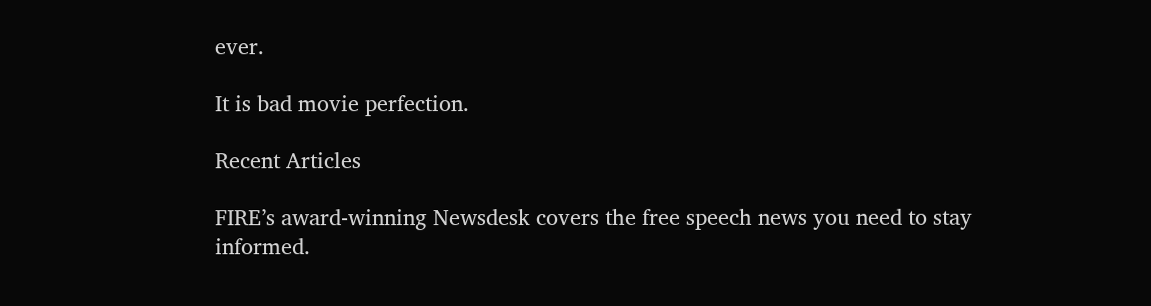ever.

It is bad movie perfection.

Recent Articles

FIRE’s award-winning Newsdesk covers the free speech news you need to stay informed.